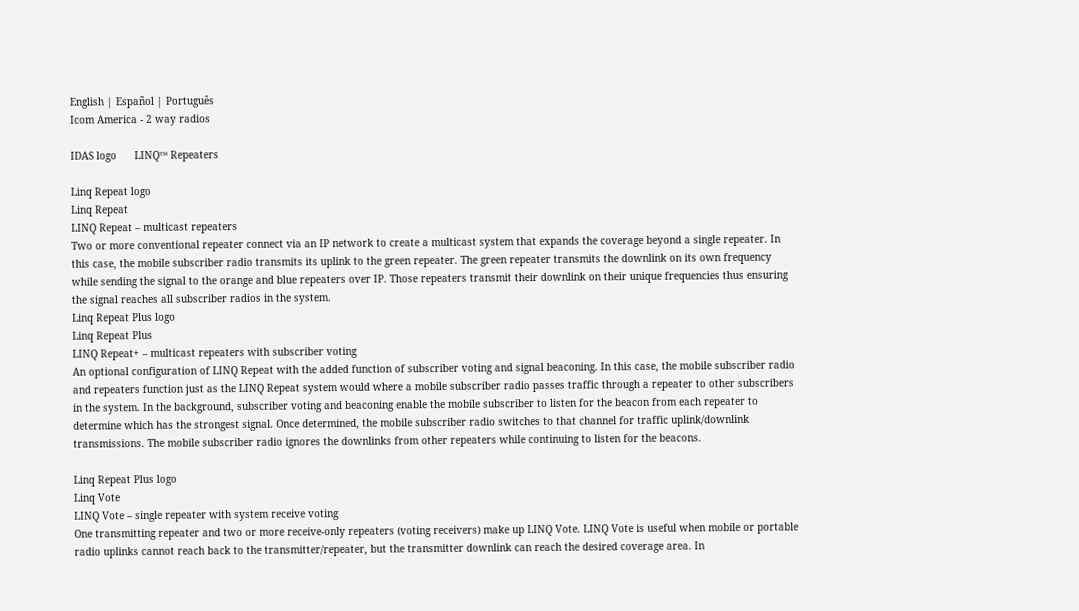English | Español | Português
Icom America - 2 way radios

IDAS logo      LINQ™ Repeaters

Linq Repeat logo
Linq Repeat
LINQ Repeat – multicast repeaters
Two or more conventional repeater connect via an IP network to create a multicast system that expands the coverage beyond a single repeater. In this case, the mobile subscriber radio transmits its uplink to the green repeater. The green repeater transmits the downlink on its own frequency while sending the signal to the orange and blue repeaters over IP. Those repeaters transmit their downlink on their unique frequencies thus ensuring the signal reaches all subscriber radios in the system.
Linq Repeat Plus logo
Linq Repeat Plus
LINQ Repeat+ – multicast repeaters with subscriber voting
An optional configuration of LINQ Repeat with the added function of subscriber voting and signal beaconing. In this case, the mobile subscriber radio and repeaters function just as the LINQ Repeat system would where a mobile subscriber radio passes traffic through a repeater to other subscribers in the system. In the background, subscriber voting and beaconing enable the mobile subscriber to listen for the beacon from each repeater to determine which has the strongest signal. Once determined, the mobile subscriber radio switches to that channel for traffic uplink/downlink transmissions. The mobile subscriber radio ignores the downlinks from other repeaters while continuing to listen for the beacons.

Linq Repeat Plus logo
Linq Vote
LINQ Vote – single repeater with system receive voting
One transmitting repeater and two or more receive-only repeaters (voting receivers) make up LINQ Vote. LINQ Vote is useful when mobile or portable radio uplinks cannot reach back to the transmitter/repeater, but the transmitter downlink can reach the desired coverage area. In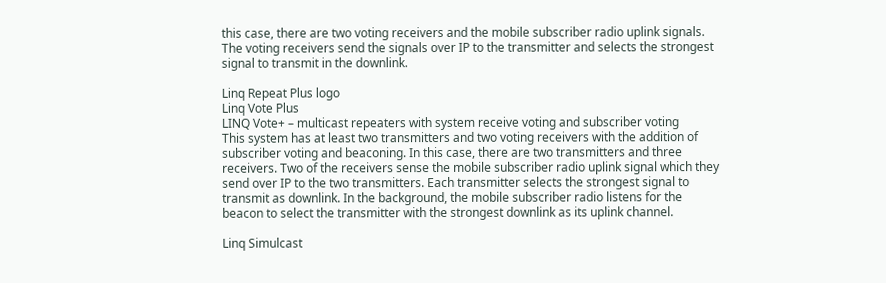this case, there are two voting receivers and the mobile subscriber radio uplink signals. The voting receivers send the signals over IP to the transmitter and selects the strongest signal to transmit in the downlink.

Linq Repeat Plus logo
Linq Vote Plus
LINQ Vote+ – multicast repeaters with system receive voting and subscriber voting
This system has at least two transmitters and two voting receivers with the addition of subscriber voting and beaconing. In this case, there are two transmitters and three receivers. Two of the receivers sense the mobile subscriber radio uplink signal which they send over IP to the two transmitters. Each transmitter selects the strongest signal to transmit as downlink. In the background, the mobile subscriber radio listens for the beacon to select the transmitter with the strongest downlink as its uplink channel.

Linq Simulcast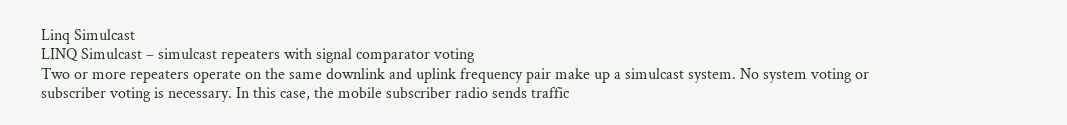Linq Simulcast
LINQ Simulcast – simulcast repeaters with signal comparator voting
Two or more repeaters operate on the same downlink and uplink frequency pair make up a simulcast system. No system voting or subscriber voting is necessary. In this case, the mobile subscriber radio sends traffic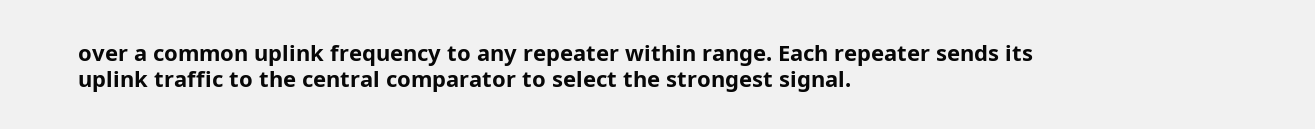over a common uplink frequency to any repeater within range. Each repeater sends its uplink traffic to the central comparator to select the strongest signal.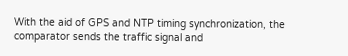With the aid of GPS and NTP timing synchronization, the comparator sends the traffic signal and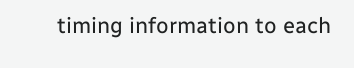timing information to each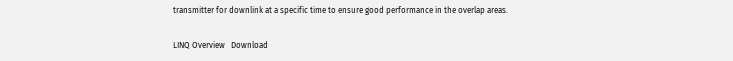transmitter for downlink at a specific time to ensure good performance in the overlap areas.

LINQ Overview   Download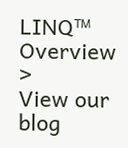LINQ™ Overview >
View our blog